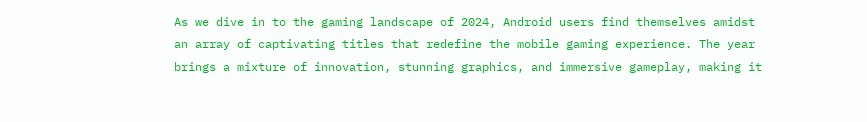As we dive in to the gaming landscape of 2024, Android users find themselves amidst an array of captivating titles that redefine the mobile gaming experience. The year brings a mixture of innovation, stunning graphics, and immersive gameplay, making it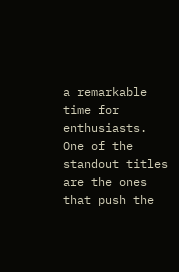a remarkable time for enthusiasts. One of the standout titles are the ones that push the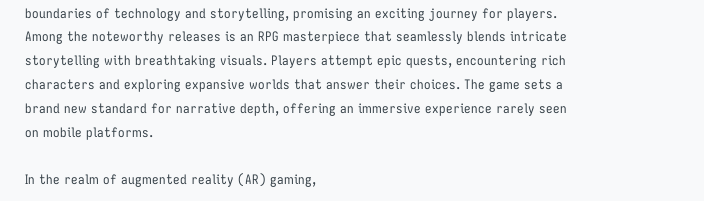boundaries of technology and storytelling, promising an exciting journey for players. Among the noteworthy releases is an RPG masterpiece that seamlessly blends intricate storytelling with breathtaking visuals. Players attempt epic quests, encountering rich characters and exploring expansive worlds that answer their choices. The game sets a brand new standard for narrative depth, offering an immersive experience rarely seen on mobile platforms.

In the realm of augmented reality (AR) gaming,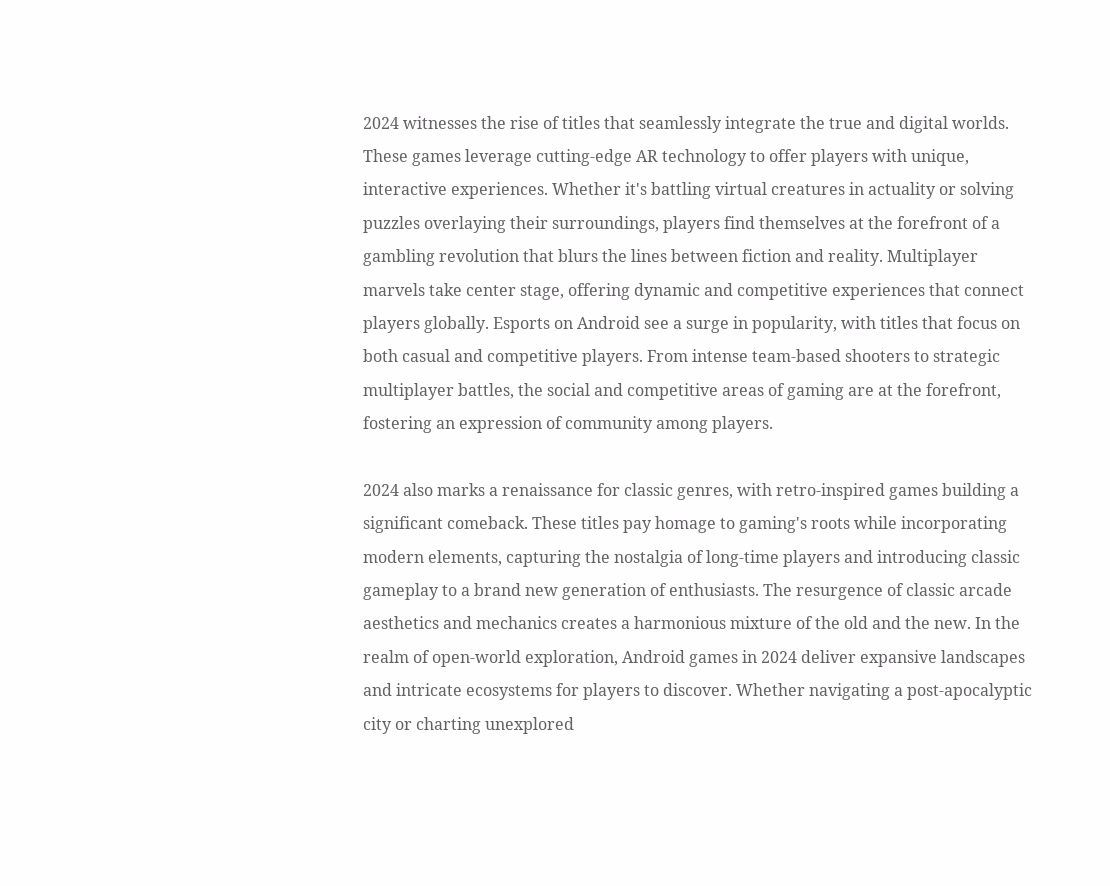2024 witnesses the rise of titles that seamlessly integrate the true and digital worlds. These games leverage cutting-edge AR technology to offer players with unique, interactive experiences. Whether it's battling virtual creatures in actuality or solving puzzles overlaying their surroundings, players find themselves at the forefront of a gambling revolution that blurs the lines between fiction and reality. Multiplayer marvels take center stage, offering dynamic and competitive experiences that connect players globally. Esports on Android see a surge in popularity, with titles that focus on both casual and competitive players. From intense team-based shooters to strategic multiplayer battles, the social and competitive areas of gaming are at the forefront, fostering an expression of community among players.

2024 also marks a renaissance for classic genres, with retro-inspired games building a significant comeback. These titles pay homage to gaming's roots while incorporating modern elements, capturing the nostalgia of long-time players and introducing classic gameplay to a brand new generation of enthusiasts. The resurgence of classic arcade aesthetics and mechanics creates a harmonious mixture of the old and the new. In the realm of open-world exploration, Android games in 2024 deliver expansive landscapes and intricate ecosystems for players to discover. Whether navigating a post-apocalyptic city or charting unexplored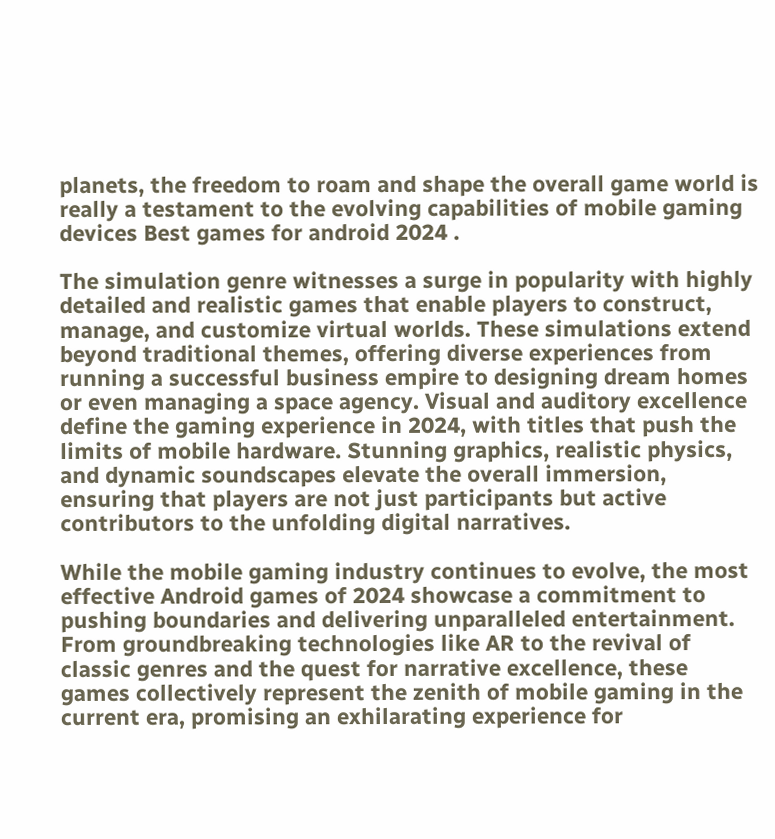planets, the freedom to roam and shape the overall game world is really a testament to the evolving capabilities of mobile gaming devices Best games for android 2024 .

The simulation genre witnesses a surge in popularity with highly detailed and realistic games that enable players to construct, manage, and customize virtual worlds. These simulations extend beyond traditional themes, offering diverse experiences from running a successful business empire to designing dream homes or even managing a space agency. Visual and auditory excellence define the gaming experience in 2024, with titles that push the limits of mobile hardware. Stunning graphics, realistic physics, and dynamic soundscapes elevate the overall immersion, ensuring that players are not just participants but active contributors to the unfolding digital narratives.

While the mobile gaming industry continues to evolve, the most effective Android games of 2024 showcase a commitment to pushing boundaries and delivering unparalleled entertainment. From groundbreaking technologies like AR to the revival of classic genres and the quest for narrative excellence, these games collectively represent the zenith of mobile gaming in the current era, promising an exhilarating experience for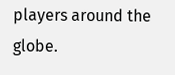players around the globe.